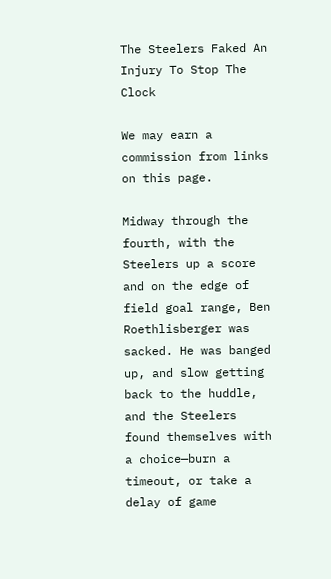The Steelers Faked An Injury To Stop The Clock

We may earn a commission from links on this page.

Midway through the fourth, with the Steelers up a score and on the edge of field goal range, Ben Roethlisberger was sacked. He was banged up, and slow getting back to the huddle, and the Steelers found themselves with a choice—burn a timeout, or take a delay of game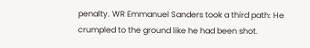penalty. WR Emmanuel Sanders took a third path: He crumpled to the ground like he had been shot.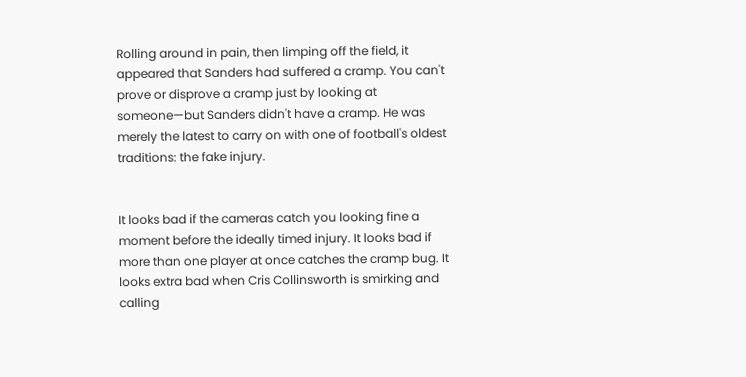Rolling around in pain, then limping off the field, it appeared that Sanders had suffered a cramp. You can't prove or disprove a cramp just by looking at someone—but Sanders didn't have a cramp. He was merely the latest to carry on with one of football's oldest traditions: the fake injury.


It looks bad if the cameras catch you looking fine a moment before the ideally timed injury. It looks bad if more than one player at once catches the cramp bug. It looks extra bad when Cris Collinsworth is smirking and calling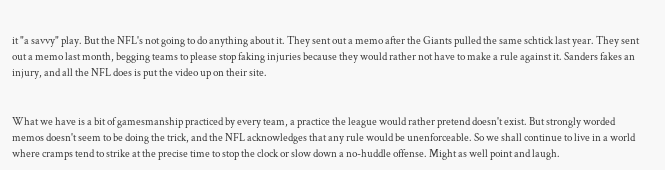it "a savvy" play. But the NFL's not going to do anything about it. They sent out a memo after the Giants pulled the same schtick last year. They sent out a memo last month, begging teams to please stop faking injuries because they would rather not have to make a rule against it. Sanders fakes an injury, and all the NFL does is put the video up on their site.


What we have is a bit of gamesmanship practiced by every team, a practice the league would rather pretend doesn't exist. But strongly worded memos doesn't seem to be doing the trick, and the NFL acknowledges that any rule would be unenforceable. So we shall continue to live in a world where cramps tend to strike at the precise time to stop the clock or slow down a no-huddle offense. Might as well point and laugh.